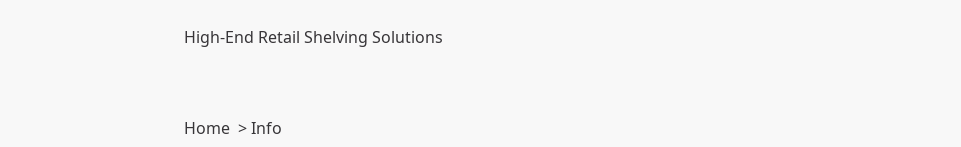High-End Retail Shelving Solutions



Home  > Info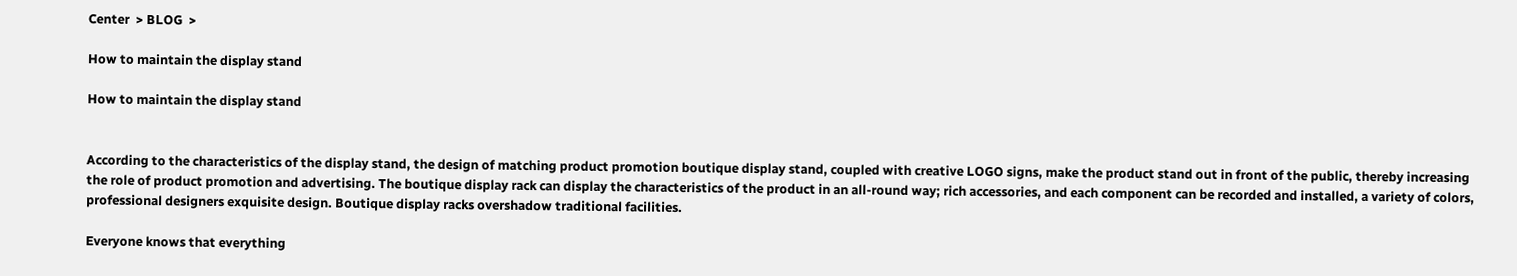Center  > BLOG  >

How to maintain the display stand

How to maintain the display stand


According to the characteristics of the display stand, the design of matching product promotion boutique display stand, coupled with creative LOGO signs, make the product stand out in front of the public, thereby increasing the role of product promotion and advertising. The boutique display rack can display the characteristics of the product in an all-round way; rich accessories, and each component can be recorded and installed, a variety of colors, professional designers exquisite design. Boutique display racks overshadow traditional facilities.

Everyone knows that everything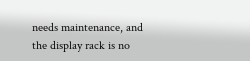needs maintenance, and the display rack is no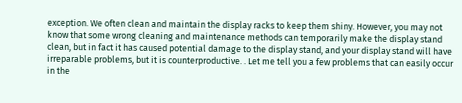exception. We often clean and maintain the display racks to keep them shiny. However, you may not know that some wrong cleaning and maintenance methods can temporarily make the display stand clean, but in fact it has caused potential damage to the display stand, and your display stand will have irreparable problems, but it is counterproductive. . Let me tell you a few problems that can easily occur in the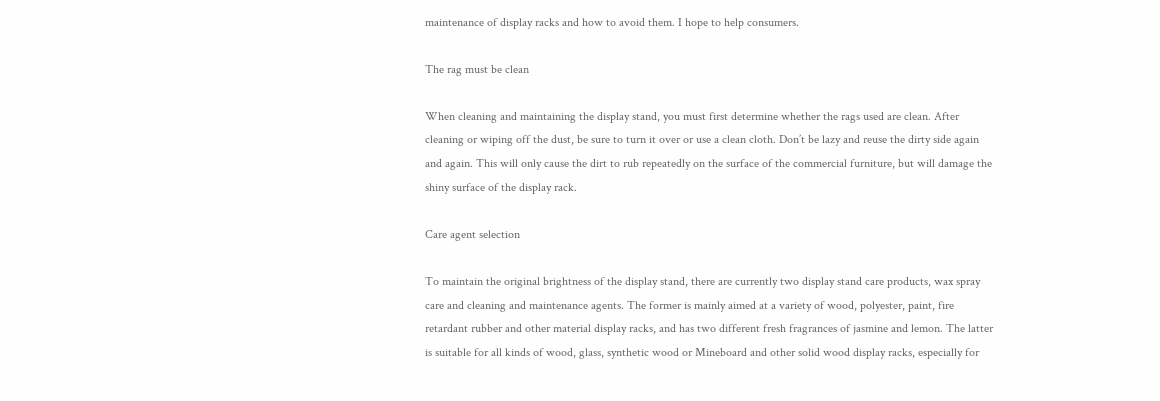maintenance of display racks and how to avoid them. I hope to help consumers.

The rag must be clean

When cleaning and maintaining the display stand, you must first determine whether the rags used are clean. After cleaning or wiping off the dust, be sure to turn it over or use a clean cloth. Don’t be lazy and reuse the dirty side again and again. This will only cause the dirt to rub repeatedly on the surface of the commercial furniture, but will damage the shiny surface of the display rack.

Care agent selection

To maintain the original brightness of the display stand, there are currently two display stand care products, wax spray care and cleaning and maintenance agents. The former is mainly aimed at a variety of wood, polyester, paint, fire retardant rubber and other material display racks, and has two different fresh fragrances of jasmine and lemon. The latter is suitable for all kinds of wood, glass, synthetic wood or Mineboard and other solid wood display racks, especially for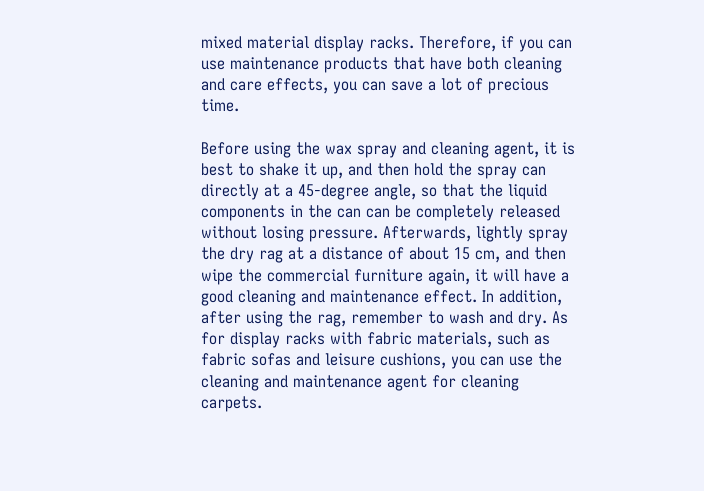mixed material display racks. Therefore, if you can use maintenance products that have both cleaning and care effects, you can save a lot of precious time.

Before using the wax spray and cleaning agent, it is best to shake it up, and then hold the spray can directly at a 45-degree angle, so that the liquid components in the can can be completely released without losing pressure. Afterwards, lightly spray the dry rag at a distance of about 15 cm, and then wipe the commercial furniture again, it will have a good cleaning and maintenance effect. In addition, after using the rag, remember to wash and dry. As for display racks with fabric materials, such as fabric sofas and leisure cushions, you can use the cleaning and maintenance agent for cleaning carpets.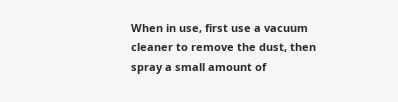When in use, first use a vacuum cleaner to remove the dust, then spray a small amount of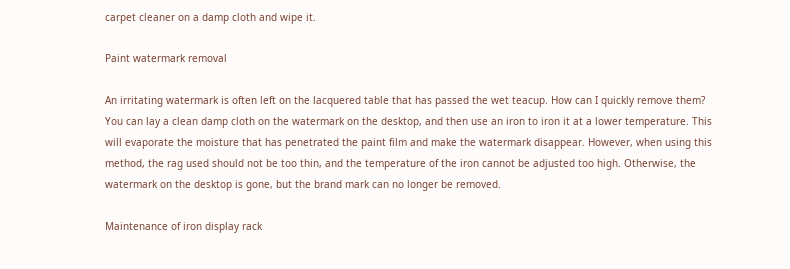carpet cleaner on a damp cloth and wipe it.

Paint watermark removal

An irritating watermark is often left on the lacquered table that has passed the wet teacup. How can I quickly remove them? You can lay a clean damp cloth on the watermark on the desktop, and then use an iron to iron it at a lower temperature. This will evaporate the moisture that has penetrated the paint film and make the watermark disappear. However, when using this method, the rag used should not be too thin, and the temperature of the iron cannot be adjusted too high. Otherwise, the watermark on the desktop is gone, but the brand mark can no longer be removed.

Maintenance of iron display rack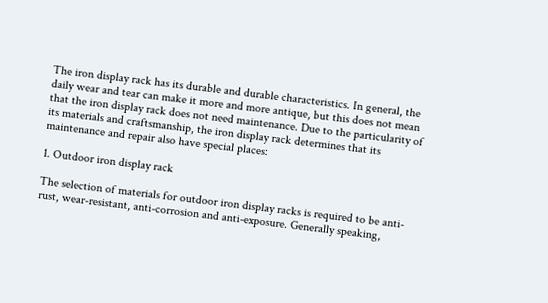The iron display rack has its durable and durable characteristics. In general, the daily wear and tear can make it more and more antique, but this does not mean that the iron display rack does not need maintenance. Due to the particularity of its materials and craftsmanship, the iron display rack determines that its maintenance and repair also have special places:

1. Outdoor iron display rack

The selection of materials for outdoor iron display racks is required to be anti-rust, wear-resistant, anti-corrosion and anti-exposure. Generally speaking,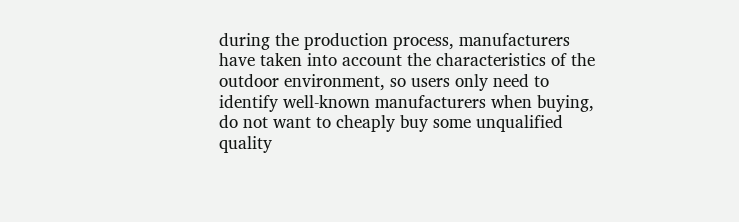during the production process, manufacturers have taken into account the characteristics of the outdoor environment, so users only need to identify well-known manufacturers when buying, do not want to cheaply buy some unqualified quality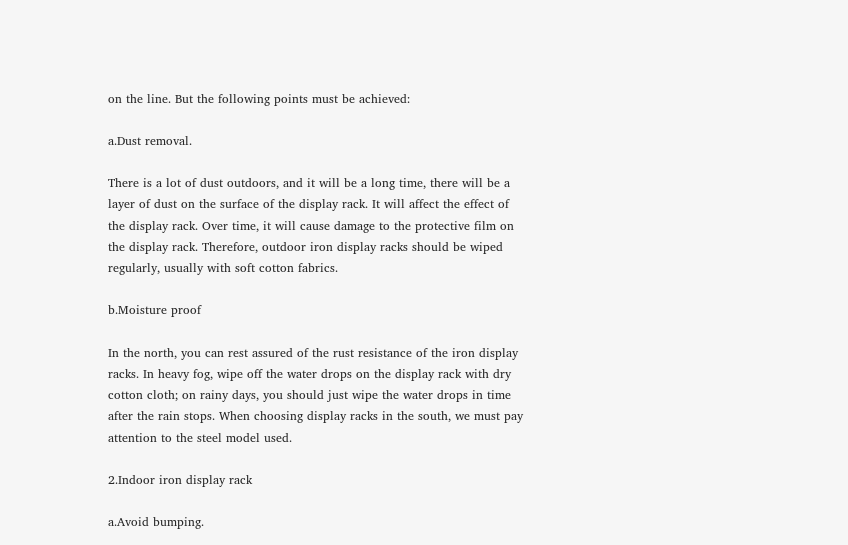on the line. But the following points must be achieved:

a.Dust removal.

There is a lot of dust outdoors, and it will be a long time, there will be a layer of dust on the surface of the display rack. It will affect the effect of the display rack. Over time, it will cause damage to the protective film on the display rack. Therefore, outdoor iron display racks should be wiped regularly, usually with soft cotton fabrics.

b.Moisture proof

In the north, you can rest assured of the rust resistance of the iron display racks. In heavy fog, wipe off the water drops on the display rack with dry cotton cloth; on rainy days, you should just wipe the water drops in time after the rain stops. When choosing display racks in the south, we must pay attention to the steel model used.

2.Indoor iron display rack

a.Avoid bumping.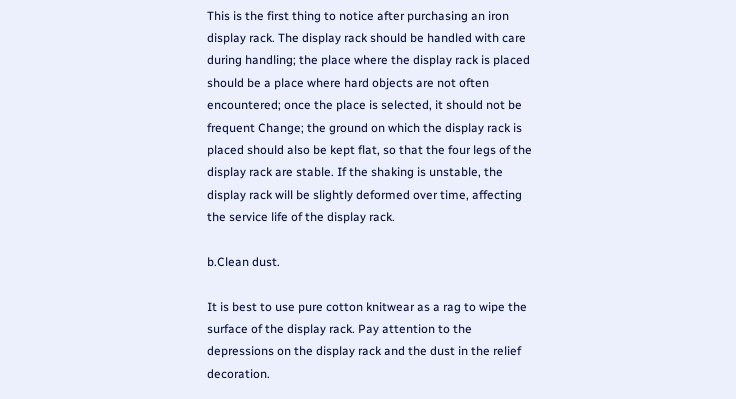This is the first thing to notice after purchasing an iron display rack. The display rack should be handled with care during handling; the place where the display rack is placed should be a place where hard objects are not often encountered; once the place is selected, it should not be frequent Change; the ground on which the display rack is placed should also be kept flat, so that the four legs of the display rack are stable. If the shaking is unstable, the display rack will be slightly deformed over time, affecting the service life of the display rack.

b.Clean dust.

It is best to use pure cotton knitwear as a rag to wipe the surface of the display rack. Pay attention to the depressions on the display rack and the dust in the relief decoration.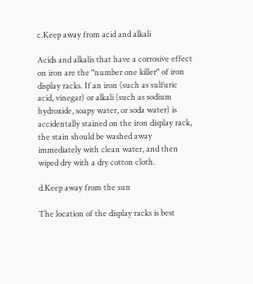c.Keep away from acid and alkali

Acids and alkalis that have a corrosive effect on iron are the "number one killer" of iron display racks. If an iron (such as sulfuric acid, vinegar) or alkali (such as sodium hydroxide, soapy water, or soda water) is accidentally stained on the iron display rack, the stain should be washed away immediately with clean water, and then wiped dry with a dry cotton cloth.

d.Keep away from the sun

The location of the display racks is best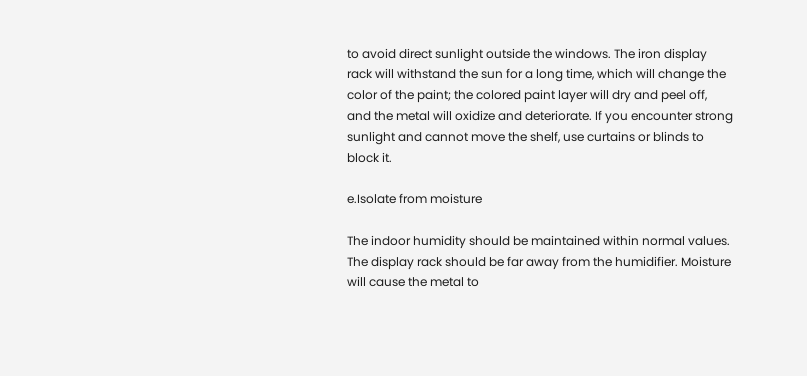to avoid direct sunlight outside the windows. The iron display rack will withstand the sun for a long time, which will change the color of the paint; the colored paint layer will dry and peel off, and the metal will oxidize and deteriorate. If you encounter strong sunlight and cannot move the shelf, use curtains or blinds to block it.

e.Isolate from moisture

The indoor humidity should be maintained within normal values. The display rack should be far away from the humidifier. Moisture will cause the metal to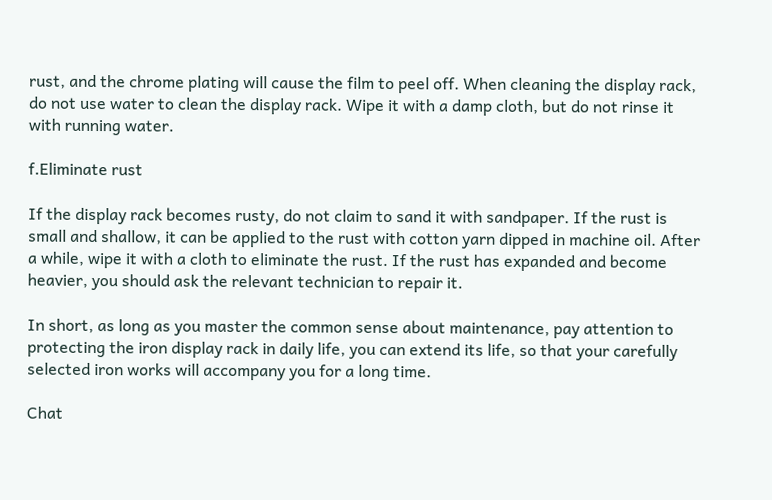rust, and the chrome plating will cause the film to peel off. When cleaning the display rack, do not use water to clean the display rack. Wipe it with a damp cloth, but do not rinse it with running water.

f.Eliminate rust

If the display rack becomes rusty, do not claim to sand it with sandpaper. If the rust is small and shallow, it can be applied to the rust with cotton yarn dipped in machine oil. After a while, wipe it with a cloth to eliminate the rust. If the rust has expanded and become heavier, you should ask the relevant technician to repair it.

In short, as long as you master the common sense about maintenance, pay attention to protecting the iron display rack in daily life, you can extend its life, so that your carefully selected iron works will accompany you for a long time.

Chat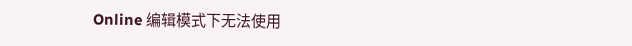Online 编辑模式下无法使用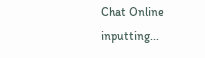Chat Online inputting...